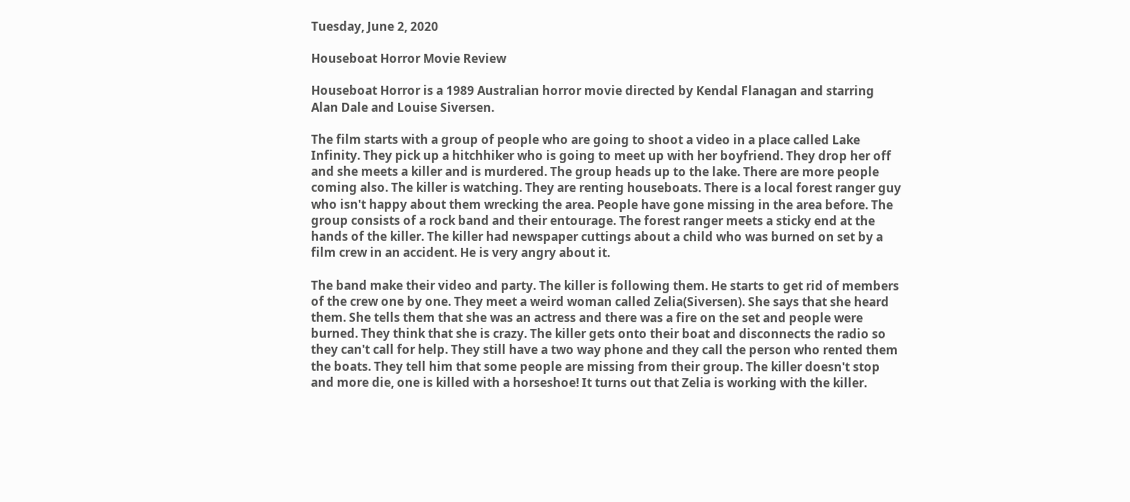Tuesday, June 2, 2020

Houseboat Horror Movie Review

Houseboat Horror is a 1989 Australian horror movie directed by Kendal Flanagan and starring Alan Dale and Louise Siversen.

The film starts with a group of people who are going to shoot a video in a place called Lake Infinity. They pick up a hitchhiker who is going to meet up with her boyfriend. They drop her off and she meets a killer and is murdered. The group heads up to the lake. There are more people coming also. The killer is watching. They are renting houseboats. There is a local forest ranger guy who isn't happy about them wrecking the area. People have gone missing in the area before. The group consists of a rock band and their entourage. The forest ranger meets a sticky end at the hands of the killer. The killer had newspaper cuttings about a child who was burned on set by a film crew in an accident. He is very angry about it.

The band make their video and party. The killer is following them. He starts to get rid of members of the crew one by one. They meet a weird woman called Zelia(Siversen). She says that she heard them. She tells them that she was an actress and there was a fire on the set and people were burned. They think that she is crazy. The killer gets onto their boat and disconnects the radio so they can't call for help. They still have a two way phone and they call the person who rented them the boats. They tell him that some people are missing from their group. The killer doesn't stop and more die, one is killed with a horseshoe! It turns out that Zelia is working with the killer.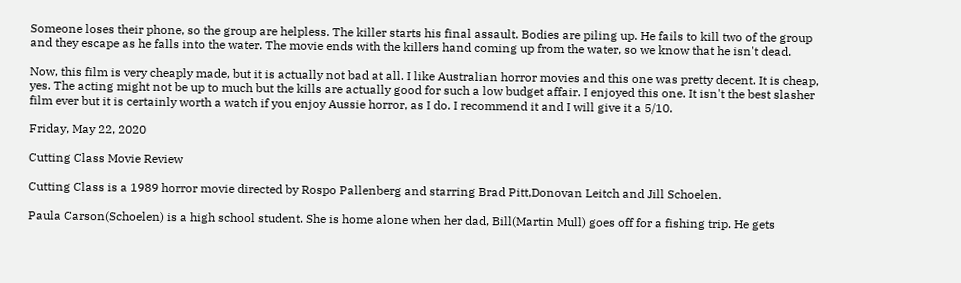Someone loses their phone, so the group are helpless. The killer starts his final assault. Bodies are piling up. He fails to kill two of the group and they escape as he falls into the water. The movie ends with the killers hand coming up from the water, so we know that he isn't dead.

Now, this film is very cheaply made, but it is actually not bad at all. I like Australian horror movies and this one was pretty decent. It is cheap, yes. The acting might not be up to much but the kills are actually good for such a low budget affair. I enjoyed this one. It isn't the best slasher film ever but it is certainly worth a watch if you enjoy Aussie horror, as I do. I recommend it and I will give it a 5/10.

Friday, May 22, 2020

Cutting Class Movie Review

Cutting Class is a 1989 horror movie directed by Rospo Pallenberg and starring Brad Pitt,Donovan Leitch and Jill Schoelen.

Paula Carson(Schoelen) is a high school student. She is home alone when her dad, Bill(Martin Mull) goes off for a fishing trip. He gets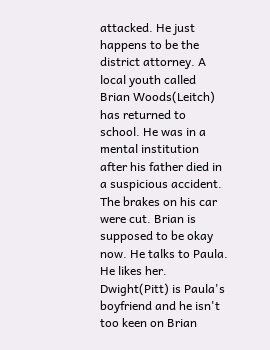attacked. He just happens to be the district attorney. A local youth called Brian Woods(Leitch) has returned to school. He was in a mental institution after his father died in a suspicious accident. The brakes on his car were cut. Brian is supposed to be okay now. He talks to Paula. He likes her. Dwight(Pitt) is Paula's boyfriend and he isn't too keen on Brian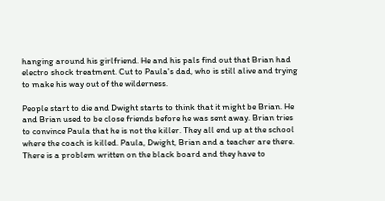hanging around his girlfriend. He and his pals find out that Brian had electro shock treatment. Cut to Paula's dad, who is still alive and trying to make his way out of the wilderness.

People start to die and Dwight starts to think that it might be Brian. He and Brian used to be close friends before he was sent away. Brian tries to convince Paula that he is not the killer. They all end up at the school where the coach is killed. Paula, Dwight, Brian and a teacher are there. There is a problem written on the black board and they have to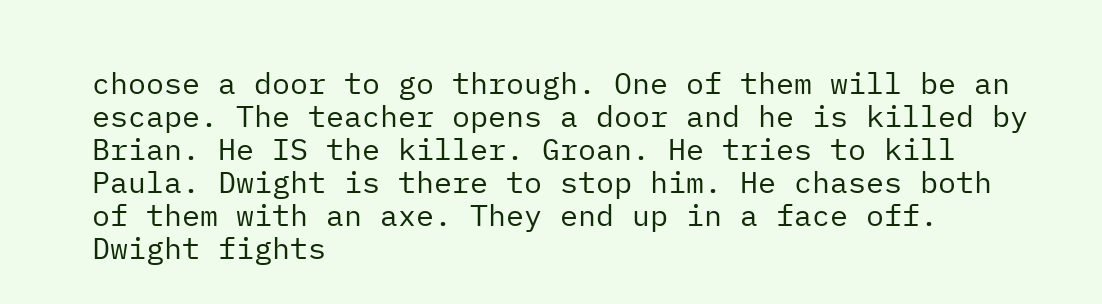choose a door to go through. One of them will be an escape. The teacher opens a door and he is killed by Brian. He IS the killer. Groan. He tries to kill Paula. Dwight is there to stop him. He chases both of them with an axe. They end up in a face off. Dwight fights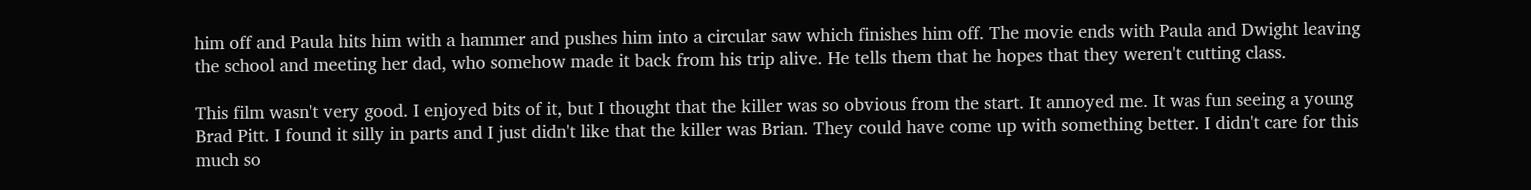him off and Paula hits him with a hammer and pushes him into a circular saw which finishes him off. The movie ends with Paula and Dwight leaving the school and meeting her dad, who somehow made it back from his trip alive. He tells them that he hopes that they weren't cutting class.

This film wasn't very good. I enjoyed bits of it, but I thought that the killer was so obvious from the start. It annoyed me. It was fun seeing a young Brad Pitt. I found it silly in parts and I just didn't like that the killer was Brian. They could have come up with something better. I didn't care for this much so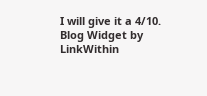I will give it a 4/10.
Blog Widget by LinkWithin